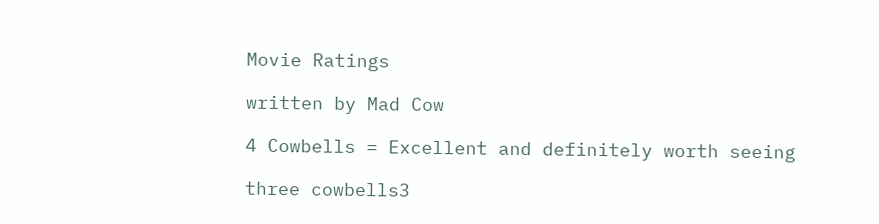Movie Ratings

written by Mad Cow

4 Cowbells = Excellent and definitely worth seeing

three cowbells3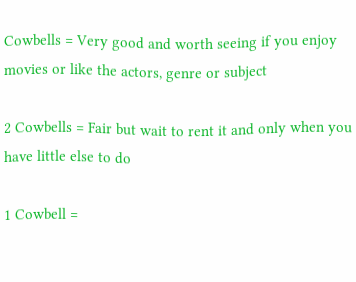Cowbells = Very good and worth seeing if you enjoy movies or like the actors, genre or subject

2 Cowbells = Fair but wait to rent it and only when you have little else to do

1 Cowbell =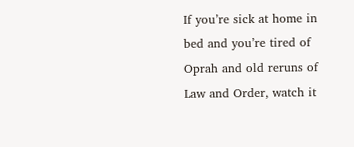If you’re sick at home in bed and you’re tired of Oprah and old reruns of Law and Order, watch it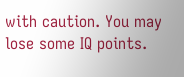with caution. You may lose some IQ points.